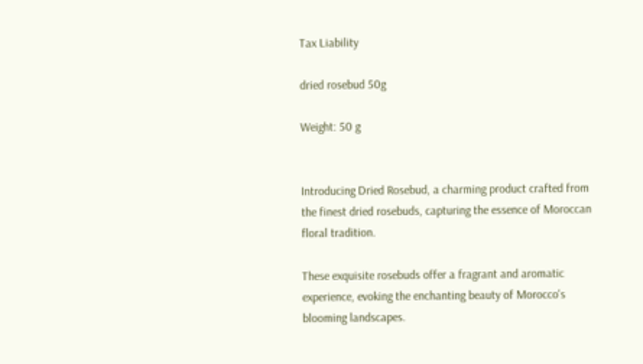Tax Liability

dried rosebud 50g

Weight: 50 g


Introducing Dried Rosebud, a charming product crafted from the finest dried rosebuds, capturing the essence of Moroccan floral tradition.

These exquisite rosebuds offer a fragrant and aromatic experience, evoking the enchanting beauty of Morocco's blooming landscapes.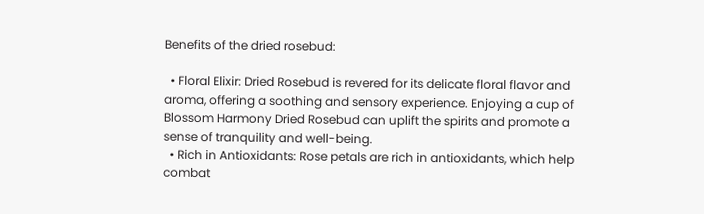Benefits of the dried rosebud:

  • Floral Elixir: Dried Rosebud is revered for its delicate floral flavor and aroma, offering a soothing and sensory experience. Enjoying a cup of Blossom Harmony Dried Rosebud can uplift the spirits and promote a sense of tranquility and well-being.
  • Rich in Antioxidants: Rose petals are rich in antioxidants, which help combat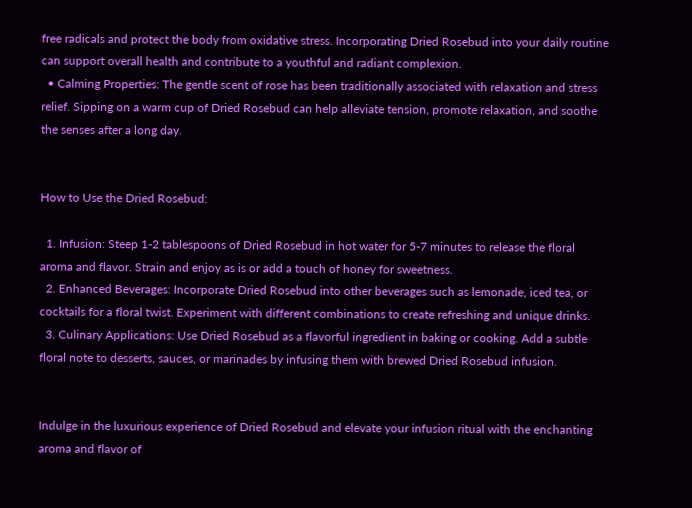free radicals and protect the body from oxidative stress. Incorporating Dried Rosebud into your daily routine can support overall health and contribute to a youthful and radiant complexion.
  • Calming Properties: The gentle scent of rose has been traditionally associated with relaxation and stress relief. Sipping on a warm cup of Dried Rosebud can help alleviate tension, promote relaxation, and soothe the senses after a long day.


How to Use the Dried Rosebud:

  1. Infusion: Steep 1-2 tablespoons of Dried Rosebud in hot water for 5-7 minutes to release the floral aroma and flavor. Strain and enjoy as is or add a touch of honey for sweetness.
  2. Enhanced Beverages: Incorporate Dried Rosebud into other beverages such as lemonade, iced tea, or cocktails for a floral twist. Experiment with different combinations to create refreshing and unique drinks.
  3. Culinary Applications: Use Dried Rosebud as a flavorful ingredient in baking or cooking. Add a subtle floral note to desserts, sauces, or marinades by infusing them with brewed Dried Rosebud infusion.


Indulge in the luxurious experience of Dried Rosebud and elevate your infusion ritual with the enchanting aroma and flavor of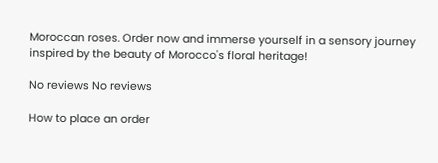Moroccan roses. Order now and immerse yourself in a sensory journey inspired by the beauty of Morocco's floral heritage!

No reviews No reviews

How to place an order